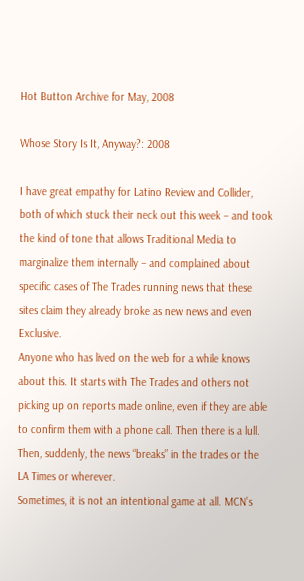Hot Button Archive for May, 2008

Whose Story Is It, Anyway?: 2008

I have great empathy for Latino Review and Collider, both of which stuck their neck out this week – and took the kind of tone that allows Traditional Media to marginalize them internally – and complained about specific cases of The Trades running news that these sites claim they already broke as new news and even Exclusive.
Anyone who has lived on the web for a while knows about this. It starts with The Trades and others not picking up on reports made online, even if they are able to confirm them with a phone call. Then there is a lull. Then, suddenly, the news “breaks” in the trades or the LA Times or wherever.
Sometimes, it is not an intentional game at all. MCN’s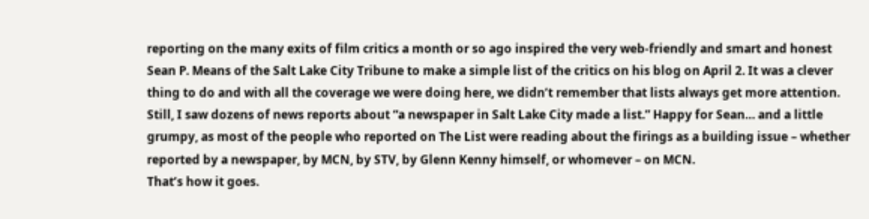reporting on the many exits of film critics a month or so ago inspired the very web-friendly and smart and honest Sean P. Means of the Salt Lake City Tribune to make a simple list of the critics on his blog on April 2. It was a clever thing to do and with all the coverage we were doing here, we didn’t remember that lists always get more attention. Still, I saw dozens of news reports about “a newspaper in Salt Lake City made a list.” Happy for Sean… and a little grumpy, as most of the people who reported on The List were reading about the firings as a building issue – whether reported by a newspaper, by MCN, by STV, by Glenn Kenny himself, or whomever – on MCN.
That’s how it goes.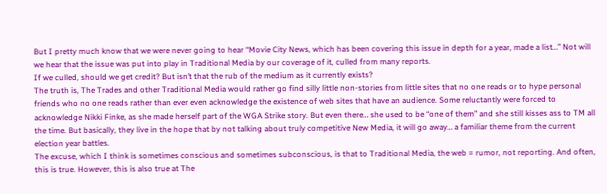But I pretty much know that we were never going to hear “Movie City News, which has been covering this issue in depth for a year, made a list…” Not will we hear that the issue was put into play in Traditional Media by our coverage of it, culled from many reports.
If we culled, should we get credit? But isn’t that the rub of the medium as it currently exists?
The truth is, The Trades and other Traditional Media would rather go find silly little non-stories from little sites that no one reads or to hype personal friends who no one reads rather than ever even acknowledge the existence of web sites that have an audience. Some reluctantly were forced to acknowledge Nikki Finke, as she made herself part of the WGA Strike story. But even there… she used to be “one of them” and she still kisses ass to TM all the time. But basically, they live in the hope that by not talking about truly competitive New Media, it will go away… a familiar theme from the current election year battles.
The excuse, which I think is sometimes conscious and sometimes subconscious, is that to Traditional Media, the web = rumor, not reporting. And often, this is true. However, this is also true at The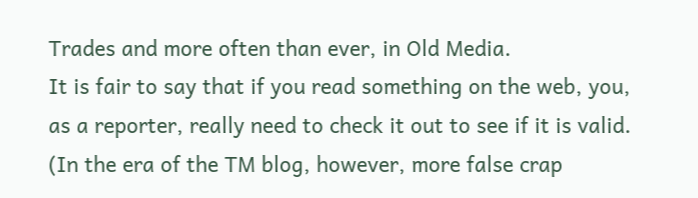Trades and more often than ever, in Old Media.
It is fair to say that if you read something on the web, you, as a reporter, really need to check it out to see if it is valid. (In the era of the TM blog, however, more false crap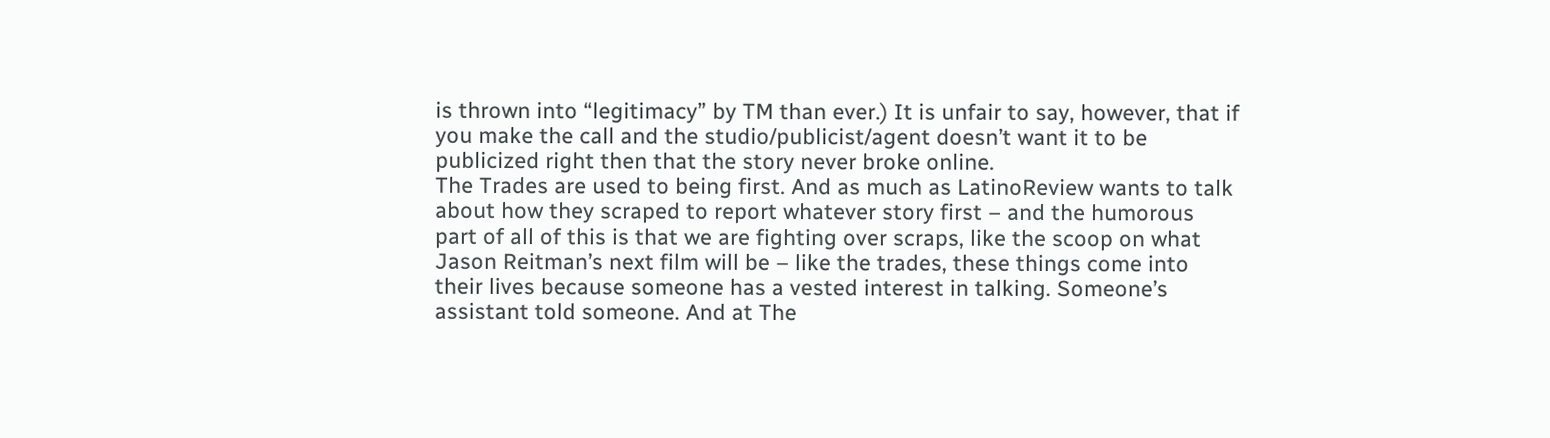is thrown into “legitimacy” by TM than ever.) It is unfair to say, however, that if you make the call and the studio/publicist/agent doesn’t want it to be publicized right then that the story never broke online.
The Trades are used to being first. And as much as LatinoReview wants to talk about how they scraped to report whatever story first – and the humorous part of all of this is that we are fighting over scraps, like the scoop on what Jason Reitman’s next film will be – like the trades, these things come into their lives because someone has a vested interest in talking. Someone’s assistant told someone. And at The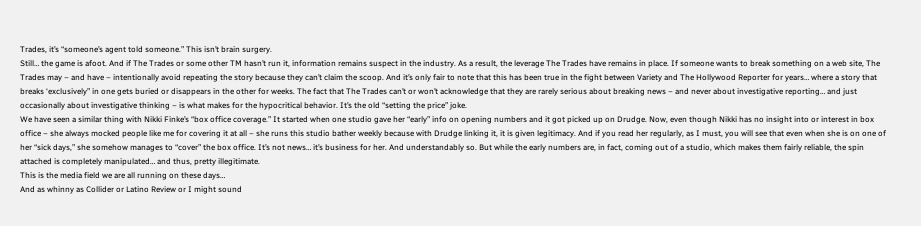Trades, it’s “someone’s agent told someone.” This isn’t brain surgery.
Still… the game is afoot. And if The Trades or some other TM hasn’t run it, information remains suspect in the industry. As a result, the leverage The Trades have remains in place. If someone wants to break something on a web site, The Trades may – and have – intentionally avoid repeating the story because they can’t claim the scoop. And it’s only fair to note that this has been true in the fight between Variety and The Hollywood Reporter for years… where a story that breaks ‘exclusively” in one gets buried or disappears in the other for weeks. The fact that The Trades can’t or won’t acknowledge that they are rarely serious about breaking news – and never about investigative reporting… and just occasionally about investigative thinking – is what makes for the hypocritical behavior. It’s the old “setting the price” joke.
We have seen a similar thing with Nikki Finke’s “box office coverage.” It started when one studio gave her “early” info on opening numbers and it got picked up on Drudge. Now, even though Nikki has no insight into or interest in box office – she always mocked people like me for covering it at all – she runs this studio bather weekly because with Drudge linking it, it is given legitimacy. And if you read her regularly, as I must, you will see that even when she is on one of her “sick days,” she somehow manages to “cover” the box office. It’s not news… it’s business for her. And understandably so. But while the early numbers are, in fact, coming out of a studio, which makes them fairly reliable, the spin attached is completely manipulated… and thus, pretty illegitimate.
This is the media field we are all running on these days…
And as whinny as Collider or Latino Review or I might sound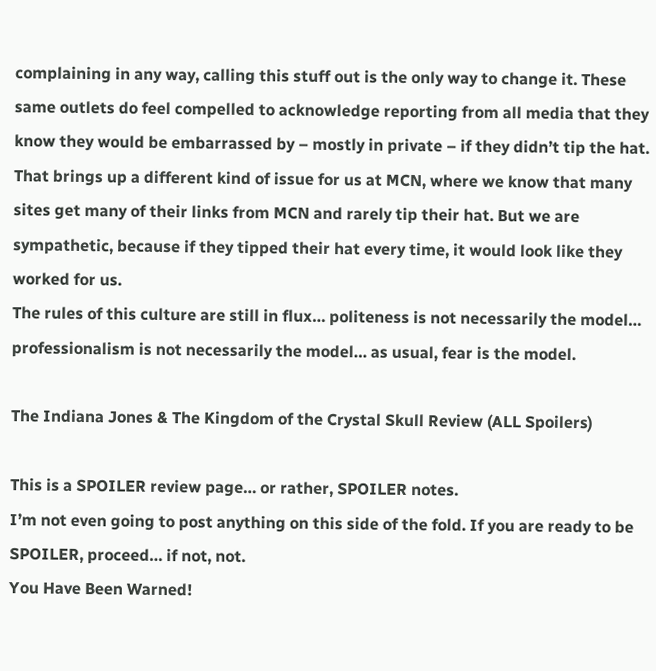complaining in any way, calling this stuff out is the only way to change it. These same outlets do feel compelled to acknowledge reporting from all media that they know they would be embarrassed by – mostly in private – if they didn’t tip the hat.
That brings up a different kind of issue for us at MCN, where we know that many sites get many of their links from MCN and rarely tip their hat. But we are sympathetic, because if they tipped their hat every time, it would look like they worked for us.
The rules of this culture are still in flux… politeness is not necessarily the model… professionalism is not necessarily the model… as usual, fear is the model.

The Indiana Jones & The Kingdom of the Crystal Skull Review (ALL Spoilers)

This is a SPOILER review page… or rather, SPOILER notes.
I’m not even going to post anything on this side of the fold. If you are ready to be SPOILER, proceed… if not, not.
You Have Been Warned!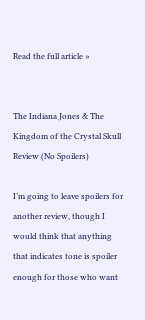Read the full article »


The Indiana Jones & The Kingdom of the Crystal Skull Review (No Spoilers)

I’m going to leave spoilers for another review, though I would think that anything that indicates tone is spoiler enough for those who want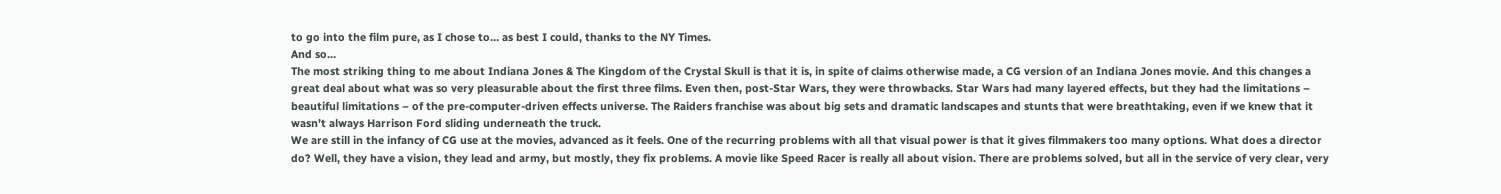to go into the film pure, as I chose to… as best I could, thanks to the NY Times.
And so…
The most striking thing to me about Indiana Jones & The Kingdom of the Crystal Skull is that it is, in spite of claims otherwise made, a CG version of an Indiana Jones movie. And this changes a great deal about what was so very pleasurable about the first three films. Even then, post-Star Wars, they were throwbacks. Star Wars had many layered effects, but they had the limitations – beautiful limitations – of the pre-computer-driven effects universe. The Raiders franchise was about big sets and dramatic landscapes and stunts that were breathtaking, even if we knew that it wasn’t always Harrison Ford sliding underneath the truck.
We are still in the infancy of CG use at the movies, advanced as it feels. One of the recurring problems with all that visual power is that it gives filmmakers too many options. What does a director do? Well, they have a vision, they lead and army, but mostly, they fix problems. A movie like Speed Racer is really all about vision. There are problems solved, but all in the service of very clear, very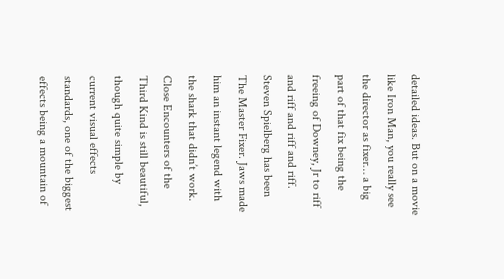detailed ideas. But on a movie like Iron Man, you really see the director as fixer… a big part of that fix being the freeing of Downey, Jr to riff and riff and riff and riff.
Steven Spielberg has been The Master Fixer. Jaws made him an instant legend with the shark that didn’t work. Close Encounters of the Third Kind is still beautiful, though quite simple by current visual effects standards, one of the biggest effects being a mountain of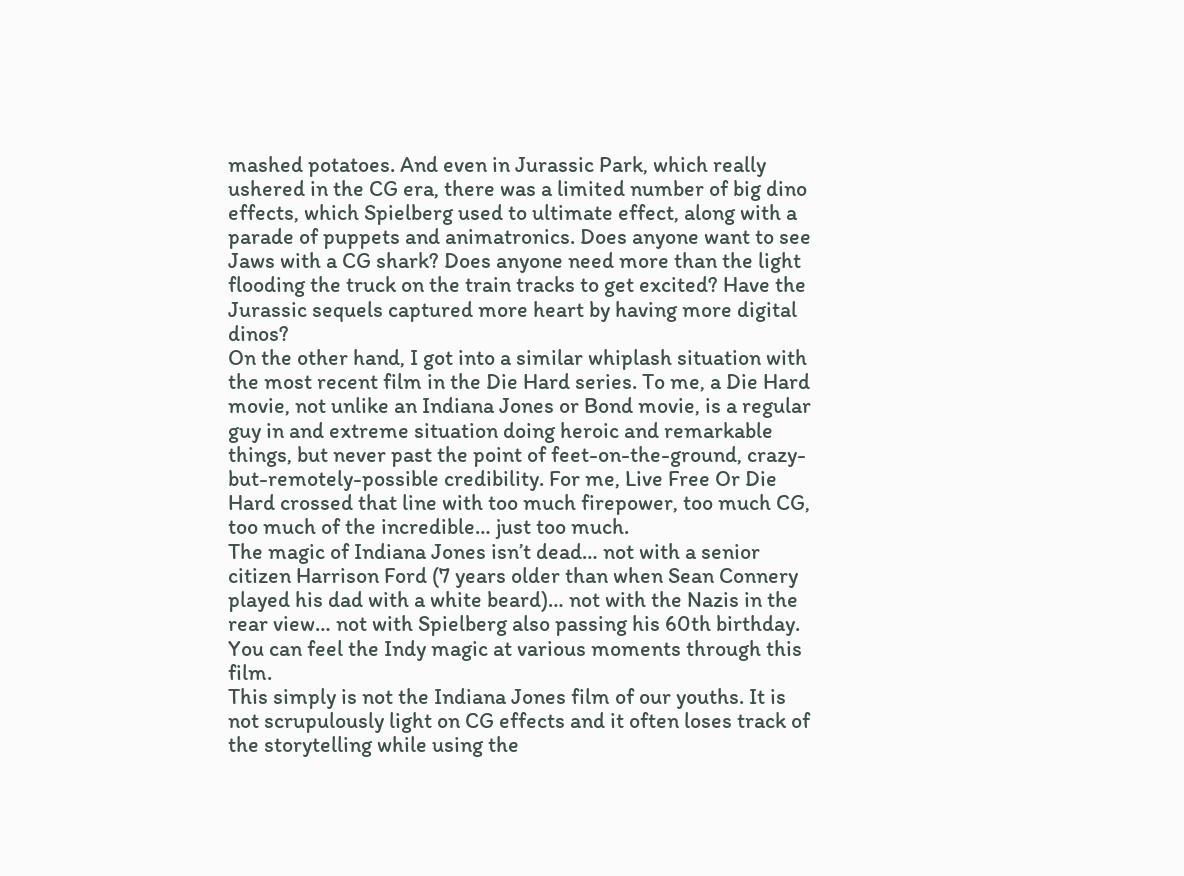mashed potatoes. And even in Jurassic Park, which really ushered in the CG era, there was a limited number of big dino effects, which Spielberg used to ultimate effect, along with a parade of puppets and animatronics. Does anyone want to see Jaws with a CG shark? Does anyone need more than the light flooding the truck on the train tracks to get excited? Have the Jurassic sequels captured more heart by having more digital dinos?
On the other hand, I got into a similar whiplash situation with the most recent film in the Die Hard series. To me, a Die Hard movie, not unlike an Indiana Jones or Bond movie, is a regular guy in and extreme situation doing heroic and remarkable things, but never past the point of feet-on-the-ground, crazy-but-remotely-possible credibility. For me, Live Free Or Die Hard crossed that line with too much firepower, too much CG, too much of the incredible… just too much.
The magic of Indiana Jones isn’t dead… not with a senior citizen Harrison Ford (7 years older than when Sean Connery played his dad with a white beard)… not with the Nazis in the rear view… not with Spielberg also passing his 60th birthday. You can feel the Indy magic at various moments through this film.
This simply is not the Indiana Jones film of our youths. It is not scrupulously light on CG effects and it often loses track of the storytelling while using the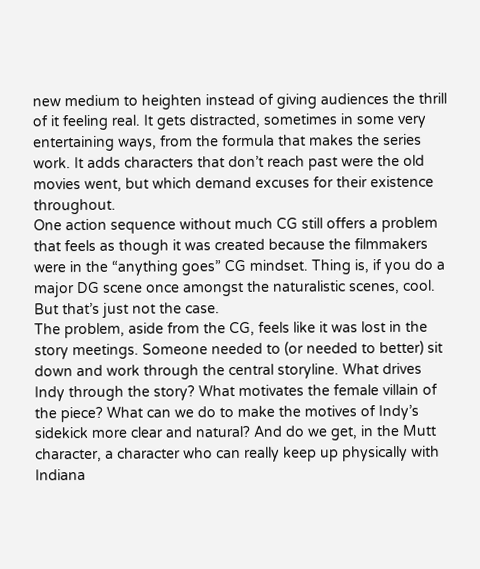new medium to heighten instead of giving audiences the thrill of it feeling real. It gets distracted, sometimes in some very entertaining ways, from the formula that makes the series work. It adds characters that don’t reach past were the old movies went, but which demand excuses for their existence throughout.
One action sequence without much CG still offers a problem that feels as though it was created because the filmmakers were in the “anything goes” CG mindset. Thing is, if you do a major DG scene once amongst the naturalistic scenes, cool. But that’s just not the case.
The problem, aside from the CG, feels like it was lost in the story meetings. Someone needed to (or needed to better) sit down and work through the central storyline. What drives Indy through the story? What motivates the female villain of the piece? What can we do to make the motives of Indy’s sidekick more clear and natural? And do we get, in the Mutt character, a character who can really keep up physically with Indiana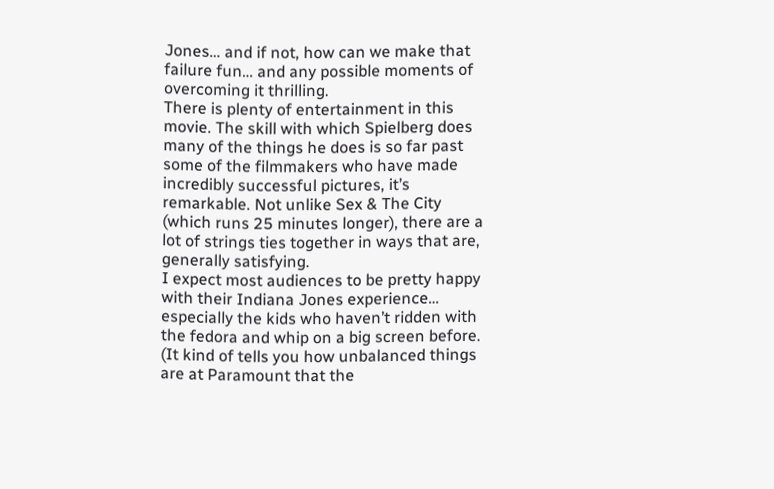Jones… and if not, how can we make that failure fun… and any possible moments of overcoming it thrilling.
There is plenty of entertainment in this movie. The skill with which Spielberg does many of the things he does is so far past some of the filmmakers who have made incredibly successful pictures, it’s remarkable. Not unlike Sex & The City (which runs 25 minutes longer), there are a lot of strings ties together in ways that are, generally satisfying.
I expect most audiences to be pretty happy with their Indiana Jones experience… especially the kids who haven’t ridden with the fedora and whip on a big screen before. (It kind of tells you how unbalanced things are at Paramount that the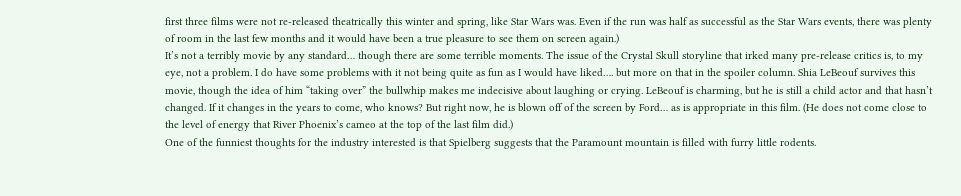first three films were not re-released theatrically this winter and spring, like Star Wars was. Even if the run was half as successful as the Star Wars events, there was plenty of room in the last few months and it would have been a true pleasure to see them on screen again.)
It’s not a terribly movie by any standard… though there are some terrible moments. The issue of the Crystal Skull storyline that irked many pre-release critics is, to my eye, not a problem. I do have some problems with it not being quite as fun as I would have liked…. but more on that in the spoiler column. Shia LeBeouf survives this movie, though the idea of him “taking over” the bullwhip makes me indecisive about laughing or crying. LeBeouf is charming, but he is still a child actor and that hasn’t changed. If it changes in the years to come, who knows? But right now, he is blown off of the screen by Ford… as is appropriate in this film. (He does not come close to the level of energy that River Phoenix’s cameo at the top of the last film did.)
One of the funniest thoughts for the industry interested is that Spielberg suggests that the Paramount mountain is filled with furry little rodents.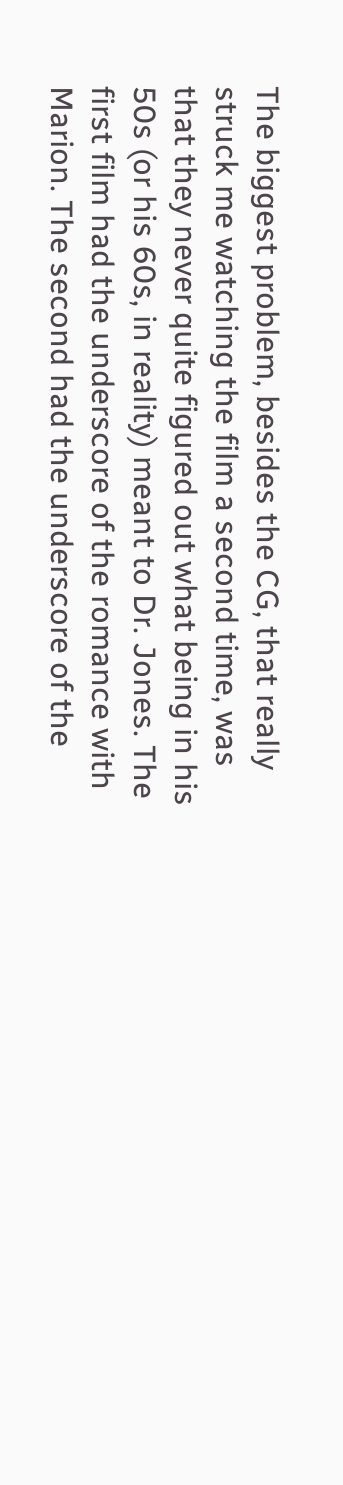The biggest problem, besides the CG, that really struck me watching the film a second time, was that they never quite figured out what being in his 50s (or his 60s, in reality) meant to Dr. Jones. The first film had the underscore of the romance with Marion. The second had the underscore of the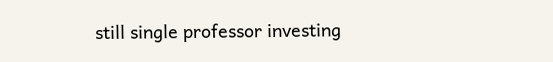still single professor investing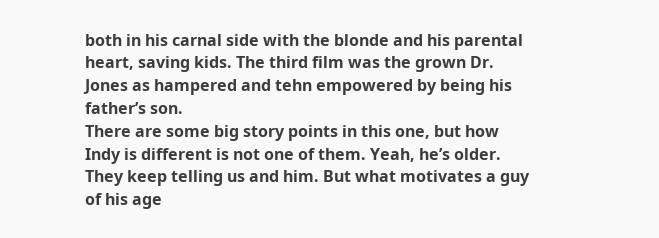both in his carnal side with the blonde and his parental heart, saving kids. The third film was the grown Dr. Jones as hampered and tehn empowered by being his father’s son.
There are some big story points in this one, but how Indy is different is not one of them. Yeah, he’s older. They keep telling us and him. But what motivates a guy of his age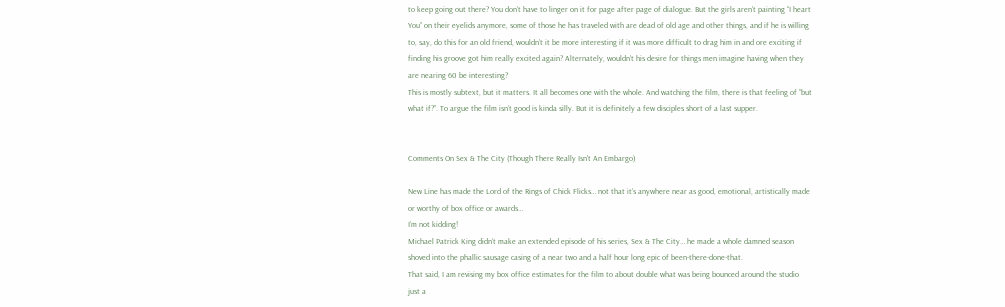to keep going out there? You don’t have to linger on it for page after page of dialogue. But the girls aren’t painting “I heart You” on their eyelids anymore, some of those he has traveled with are dead of old age and other things, and if he is willing to, say, do this for an old friend, wouldn’t it be more interesting if it was more difficult to drag him in and ore exciting if finding his groove got him really excited again? Alternately, wouldn’t his desire for things men imagine having when they are nearing 60 be interesting?
This is mostly subtext, but it matters. It all becomes one with the whole. And watching the film, there is that feeling of “but what if?”. To argue the film isn’t good is kinda silly. But it is definitely a few disciples short of a last supper.


Comments On Sex & The City (Though There Really Isn't An Embargo)

New Line has made the Lord of the Rings of Chick Flicks… not that it’s anywhere near as good, emotional, artistically made or worthy of box office or awards…
I’m not kidding!
Michael Patrick King didn’t make an extended episode of his series, Sex & The City… he made a whole damned season shoved into the phallic sausage casing of a near two and a half hour long epic of been-there-done-that.
That said, I am revising my box office estimates for the film to about double what was being bounced around the studio just a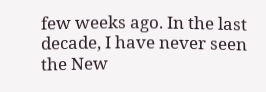few weeks ago. In the last decade, I have never seen the New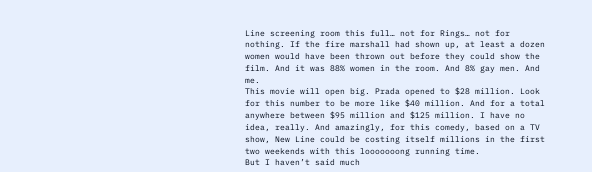Line screening room this full… not for Rings… not for nothing. If the fire marshall had shown up, at least a dozen women would have been thrown out before they could show the film. And it was 88% women in the room. And 8% gay men. And me.
This movie will open big. Prada opened to $28 million. Look for this number to be more like $40 million. And for a total anywhere between $95 million and $125 million. I have no idea, really. And amazingly, for this comedy, based on a TV show, New Line could be costing itself millions in the first two weekends with this looooooong running time.
But I haven’t said much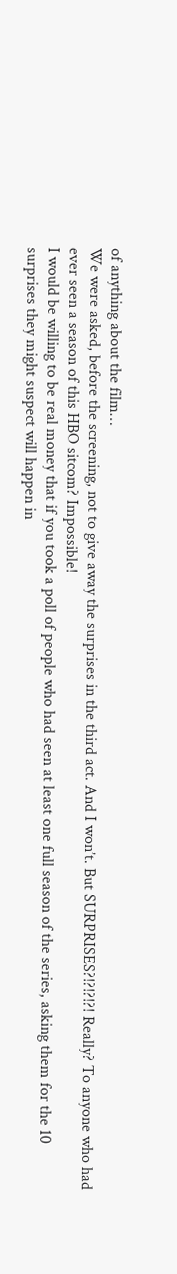of anything about the film…
We were asked, before the screening, not to give away the surprises in the third act. And I won’t. But SURPRISES?!?!?!?! Really? To anyone who had ever seen a season of this HBO sitcom? Impossible!
I would be willing to be real money that if you took a poll of people who had seen at least one full season of the series, asking them for the 10 surprises they might suspect will happen in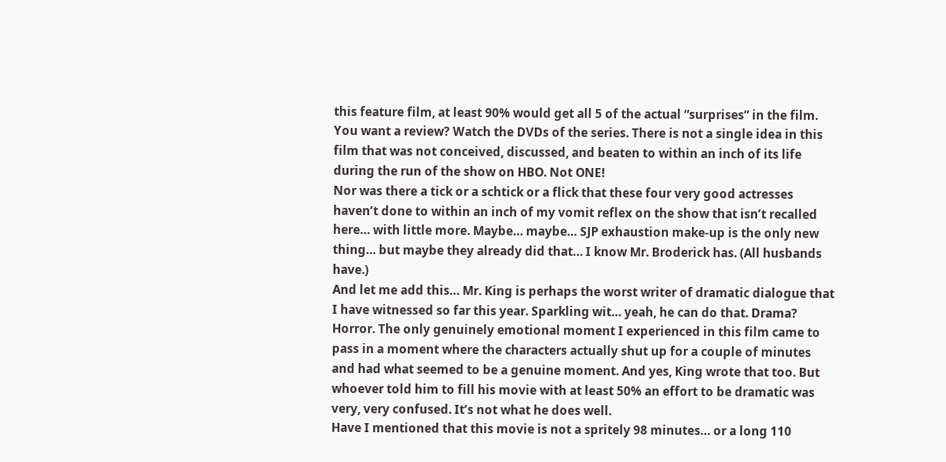this feature film, at least 90% would get all 5 of the actual “surprises” in the film.
You want a review? Watch the DVDs of the series. There is not a single idea in this film that was not conceived, discussed, and beaten to within an inch of its life during the run of the show on HBO. Not ONE!
Nor was there a tick or a schtick or a flick that these four very good actresses haven’t done to within an inch of my vomit reflex on the show that isn’t recalled here… with little more. Maybe… maybe… SJP exhaustion make-up is the only new thing… but maybe they already did that… I know Mr. Broderick has. (All husbands have.)
And let me add this… Mr. King is perhaps the worst writer of dramatic dialogue that I have witnessed so far this year. Sparkling wit… yeah, he can do that. Drama? Horror. The only genuinely emotional moment I experienced in this film came to pass in a moment where the characters actually shut up for a couple of minutes and had what seemed to be a genuine moment. And yes, King wrote that too. But whoever told him to fill his movie with at least 50% an effort to be dramatic was very, very confused. It’s not what he does well.
Have I mentioned that this movie is not a spritely 98 minutes… or a long 110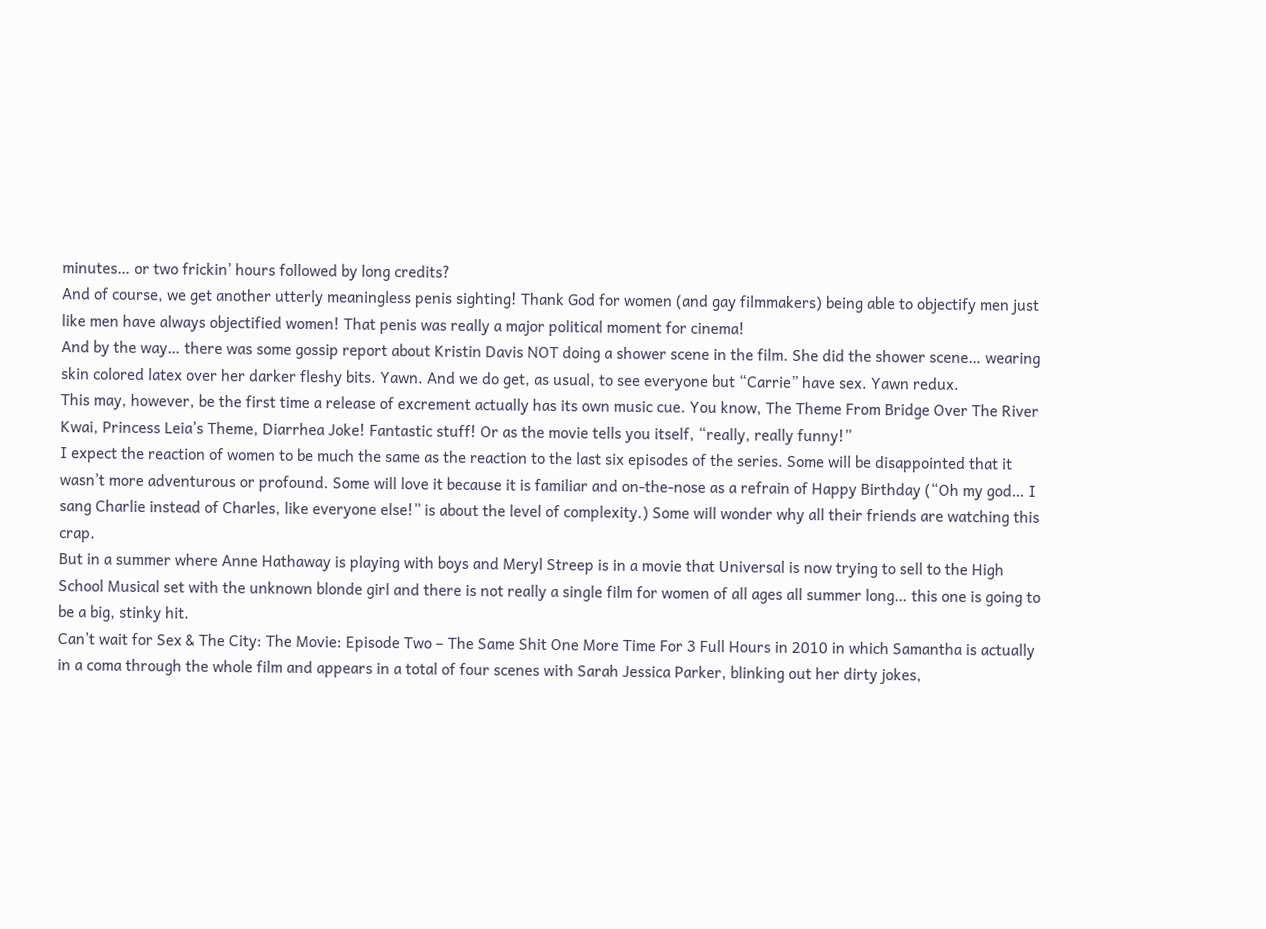minutes… or two frickin’ hours followed by long credits?
And of course, we get another utterly meaningless penis sighting! Thank God for women (and gay filmmakers) being able to objectify men just like men have always objectified women! That penis was really a major political moment for cinema!
And by the way… there was some gossip report about Kristin Davis NOT doing a shower scene in the film. She did the shower scene… wearing skin colored latex over her darker fleshy bits. Yawn. And we do get, as usual, to see everyone but “Carrie” have sex. Yawn redux.
This may, however, be the first time a release of excrement actually has its own music cue. You know, The Theme From Bridge Over The River Kwai, Princess Leia’s Theme, Diarrhea Joke! Fantastic stuff! Or as the movie tells you itself, “really, really funny!”
I expect the reaction of women to be much the same as the reaction to the last six episodes of the series. Some will be disappointed that it wasn’t more adventurous or profound. Some will love it because it is familiar and on-the-nose as a refrain of Happy Birthday (“Oh my god… I sang Charlie instead of Charles, like everyone else!” is about the level of complexity.) Some will wonder why all their friends are watching this crap.
But in a summer where Anne Hathaway is playing with boys and Meryl Streep is in a movie that Universal is now trying to sell to the High School Musical set with the unknown blonde girl and there is not really a single film for women of all ages all summer long… this one is going to be a big, stinky hit.
Can’t wait for Sex & The City: The Movie: Episode Two – The Same Shit One More Time For 3 Full Hours in 2010 in which Samantha is actually in a coma through the whole film and appears in a total of four scenes with Sarah Jessica Parker, blinking out her dirty jokes,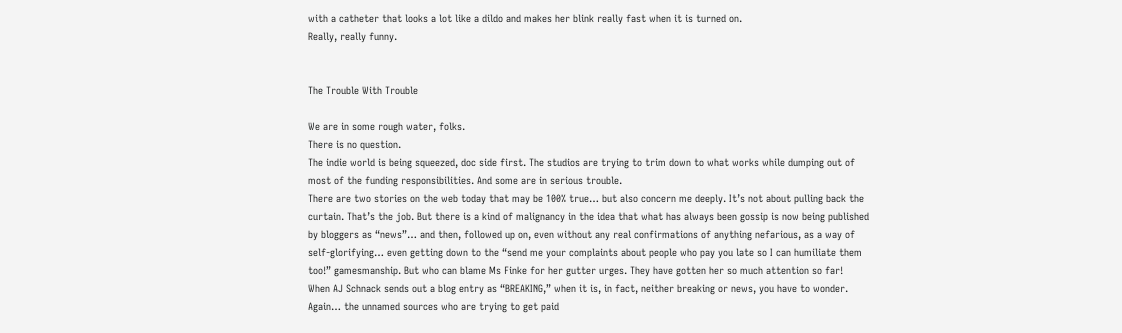with a catheter that looks a lot like a dildo and makes her blink really fast when it is turned on.
Really, really funny.


The Trouble With Trouble

We are in some rough water, folks.
There is no question.
The indie world is being squeezed, doc side first. The studios are trying to trim down to what works while dumping out of most of the funding responsibilities. And some are in serious trouble.
There are two stories on the web today that may be 100% true… but also concern me deeply. It’s not about pulling back the curtain. That’s the job. But there is a kind of malignancy in the idea that what has always been gossip is now being published by bloggers as “news”… and then, followed up on, even without any real confirmations of anything nefarious, as a way of self-glorifying… even getting down to the “send me your complaints about people who pay you late so I can humiliate them too!” gamesmanship. But who can blame Ms Finke for her gutter urges. They have gotten her so much attention so far!
When AJ Schnack sends out a blog entry as “BREAKING,” when it is, in fact, neither breaking or news, you have to wonder. Again… the unnamed sources who are trying to get paid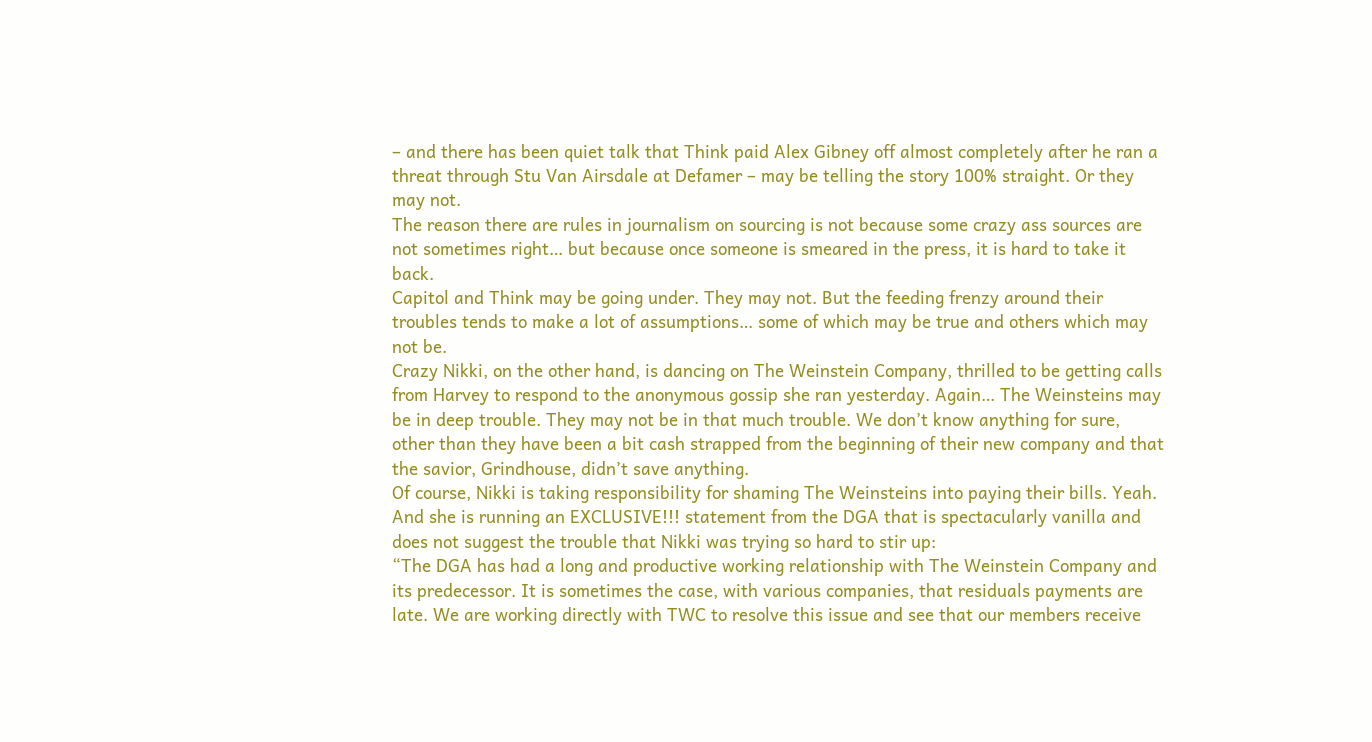– and there has been quiet talk that Think paid Alex Gibney off almost completely after he ran a threat through Stu Van Airsdale at Defamer – may be telling the story 100% straight. Or they may not.
The reason there are rules in journalism on sourcing is not because some crazy ass sources are not sometimes right… but because once someone is smeared in the press, it is hard to take it back.
Capitol and Think may be going under. They may not. But the feeding frenzy around their troubles tends to make a lot of assumptions… some of which may be true and others which may not be.
Crazy Nikki, on the other hand, is dancing on The Weinstein Company, thrilled to be getting calls from Harvey to respond to the anonymous gossip she ran yesterday. Again… The Weinsteins may be in deep trouble. They may not be in that much trouble. We don’t know anything for sure, other than they have been a bit cash strapped from the beginning of their new company and that the savior, Grindhouse, didn’t save anything.
Of course, Nikki is taking responsibility for shaming The Weinsteins into paying their bills. Yeah.
And she is running an EXCLUSIVE!!! statement from the DGA that is spectacularly vanilla and does not suggest the trouble that Nikki was trying so hard to stir up:
“The DGA has had a long and productive working relationship with The Weinstein Company and its predecessor. It is sometimes the case, with various companies, that residuals payments are late. We are working directly with TWC to resolve this issue and see that our members receive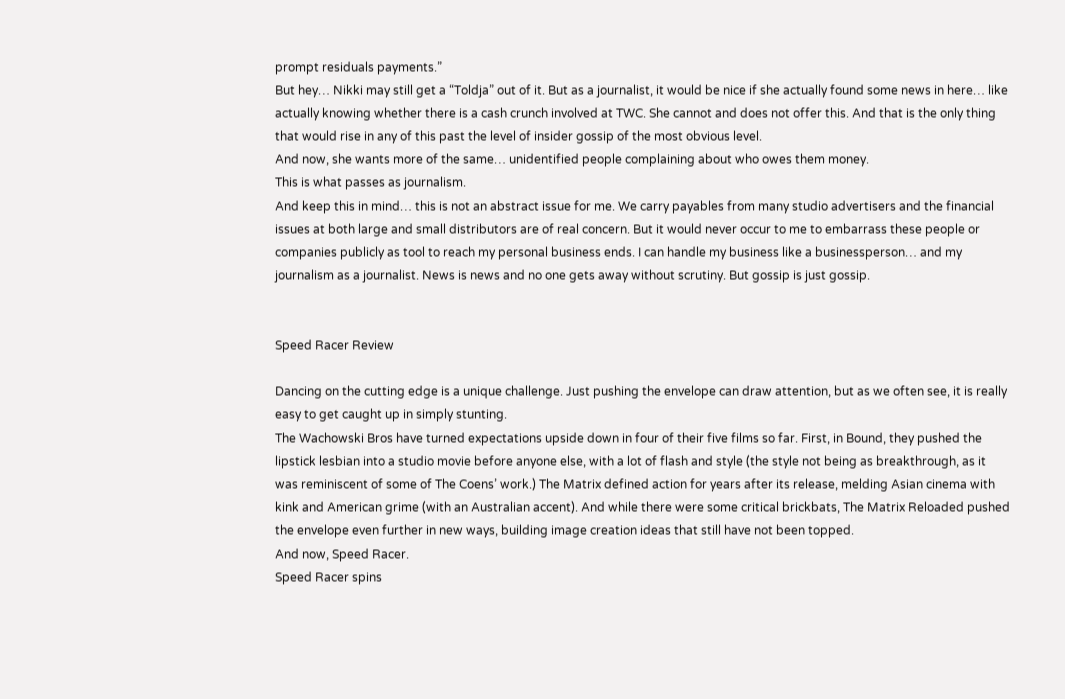prompt residuals payments.”
But hey… Nikki may still get a “Toldja” out of it. But as a journalist, it would be nice if she actually found some news in here… like actually knowing whether there is a cash crunch involved at TWC. She cannot and does not offer this. And that is the only thing that would rise in any of this past the level of insider gossip of the most obvious level.
And now, she wants more of the same… unidentified people complaining about who owes them money.
This is what passes as journalism.
And keep this in mind… this is not an abstract issue for me. We carry payables from many studio advertisers and the financial issues at both large and small distributors are of real concern. But it would never occur to me to embarrass these people or companies publicly as tool to reach my personal business ends. I can handle my business like a businessperson… and my journalism as a journalist. News is news and no one gets away without scrutiny. But gossip is just gossip.


Speed Racer Review

Dancing on the cutting edge is a unique challenge. Just pushing the envelope can draw attention, but as we often see, it is really easy to get caught up in simply stunting.
The Wachowski Bros have turned expectations upside down in four of their five films so far. First, in Bound, they pushed the lipstick lesbian into a studio movie before anyone else, with a lot of flash and style (the style not being as breakthrough, as it was reminiscent of some of The Coens’ work.) The Matrix defined action for years after its release, melding Asian cinema with kink and American grime (with an Australian accent). And while there were some critical brickbats, The Matrix Reloaded pushed the envelope even further in new ways, building image creation ideas that still have not been topped.
And now, Speed Racer.
Speed Racer spins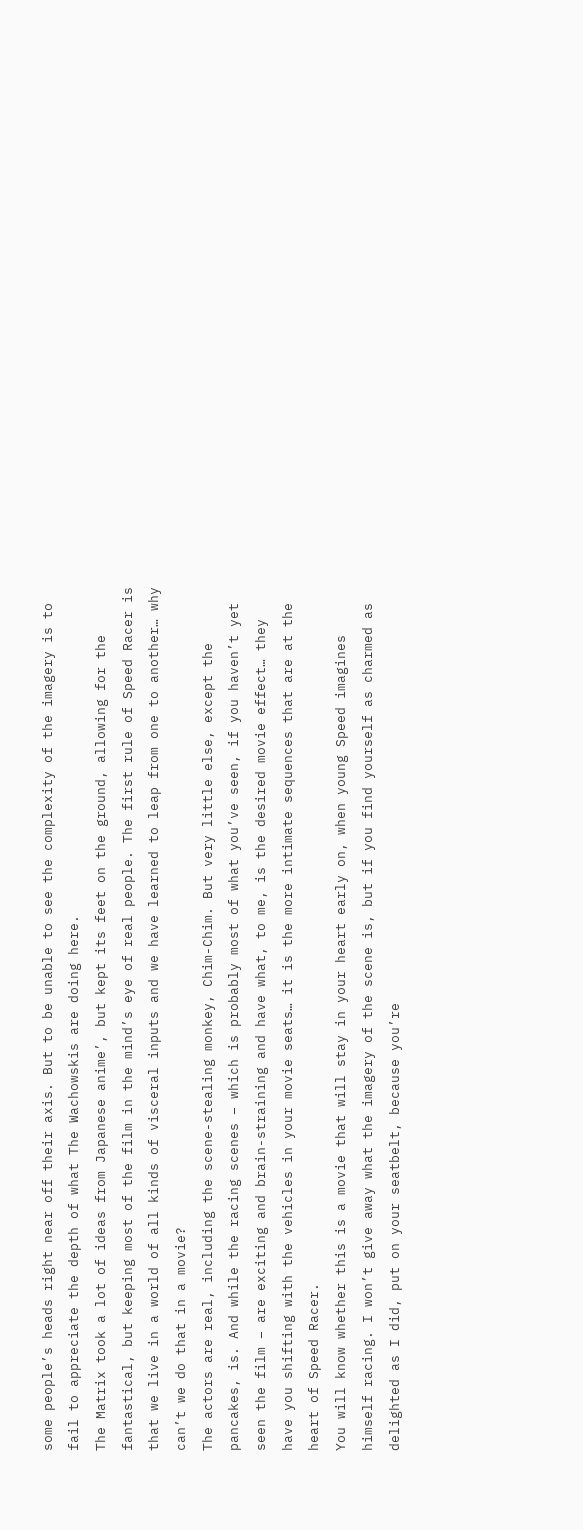some people’s heads right near off their axis. But to be unable to see the complexity of the imagery is to fail to appreciate the depth of what The Wachowskis are doing here.
The Matrix took a lot of ideas from Japanese anime’, but kept its feet on the ground, allowing for the fantastical, but keeping most of the film in the mind’s eye of real people. The first rule of Speed Racer is that we live in a world of all kinds of visceral inputs and we have learned to leap from one to another… why can’t we do that in a movie?
The actors are real, including the scene-stealing monkey, Chim-Chim. But very little else, except the pancakes, is. And while the racing scenes – which is probably most of what you’ve seen, if you haven’t yet seen the film – are exciting and brain-straining and have what, to me, is the desired movie effect… they have you shifting with the vehicles in your movie seats… it is the more intimate sequences that are at the heart of Speed Racer.
You will know whether this is a movie that will stay in your heart early on, when young Speed imagines himself racing. I won’t give away what the imagery of the scene is, but if you find yourself as charmed as delighted as I did, put on your seatbelt, because you’re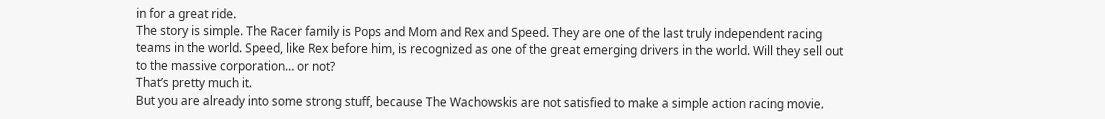in for a great ride.
The story is simple. The Racer family is Pops and Mom and Rex and Speed. They are one of the last truly independent racing teams in the world. Speed, like Rex before him, is recognized as one of the great emerging drivers in the world. Will they sell out to the massive corporation… or not?
That’s pretty much it.
But you are already into some strong stuff, because The Wachowskis are not satisfied to make a simple action racing movie.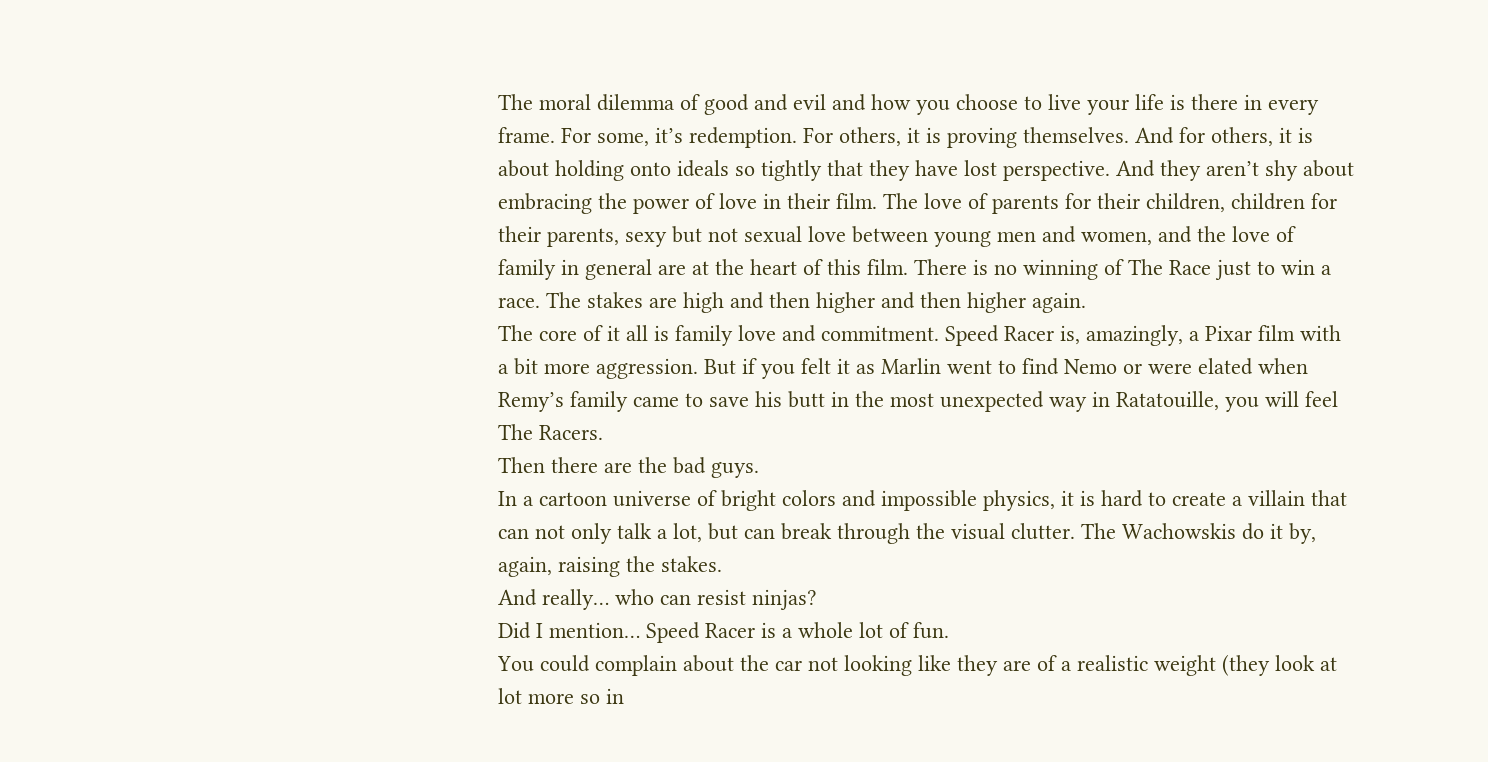The moral dilemma of good and evil and how you choose to live your life is there in every frame. For some, it’s redemption. For others, it is proving themselves. And for others, it is about holding onto ideals so tightly that they have lost perspective. And they aren’t shy about embracing the power of love in their film. The love of parents for their children, children for their parents, sexy but not sexual love between young men and women, and the love of family in general are at the heart of this film. There is no winning of The Race just to win a race. The stakes are high and then higher and then higher again.
The core of it all is family love and commitment. Speed Racer is, amazingly, a Pixar film with a bit more aggression. But if you felt it as Marlin went to find Nemo or were elated when Remy’s family came to save his butt in the most unexpected way in Ratatouille, you will feel The Racers.
Then there are the bad guys.
In a cartoon universe of bright colors and impossible physics, it is hard to create a villain that can not only talk a lot, but can break through the visual clutter. The Wachowskis do it by, again, raising the stakes.
And really… who can resist ninjas?
Did I mention… Speed Racer is a whole lot of fun.
You could complain about the car not looking like they are of a realistic weight (they look at lot more so in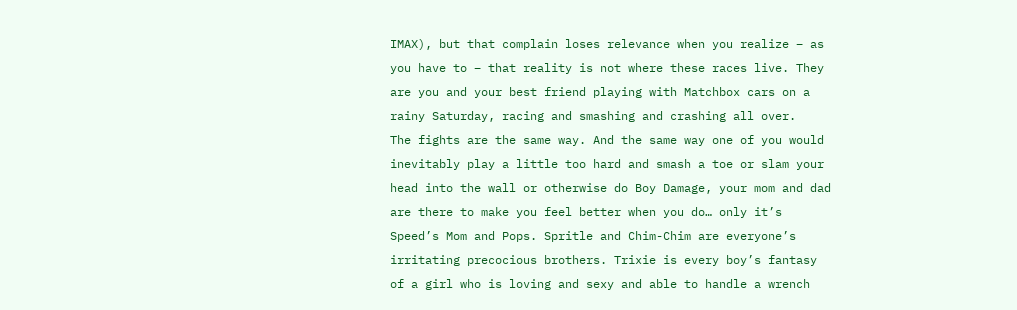IMAX), but that complain loses relevance when you realize – as you have to – that reality is not where these races live. They are you and your best friend playing with Matchbox cars on a rainy Saturday, racing and smashing and crashing all over.
The fights are the same way. And the same way one of you would inevitably play a little too hard and smash a toe or slam your head into the wall or otherwise do Boy Damage, your mom and dad are there to make you feel better when you do… only it’s Speed’s Mom and Pops. Spritle and Chim-Chim are everyone’s irritating precocious brothers. Trixie is every boy’s fantasy of a girl who is loving and sexy and able to handle a wrench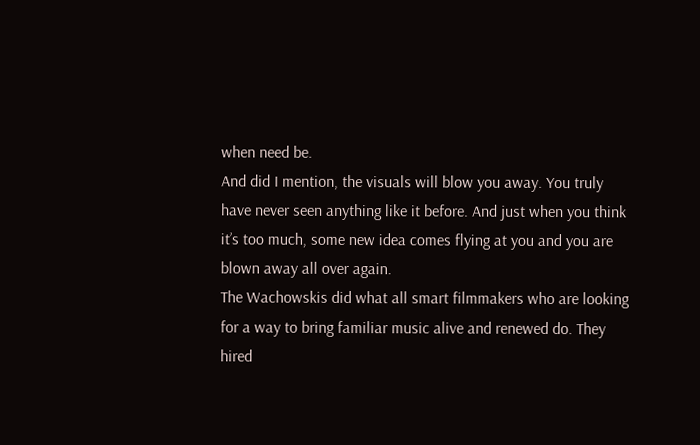when need be.
And did I mention, the visuals will blow you away. You truly have never seen anything like it before. And just when you think it’s too much, some new idea comes flying at you and you are blown away all over again.
The Wachowskis did what all smart filmmakers who are looking for a way to bring familiar music alive and renewed do. They hired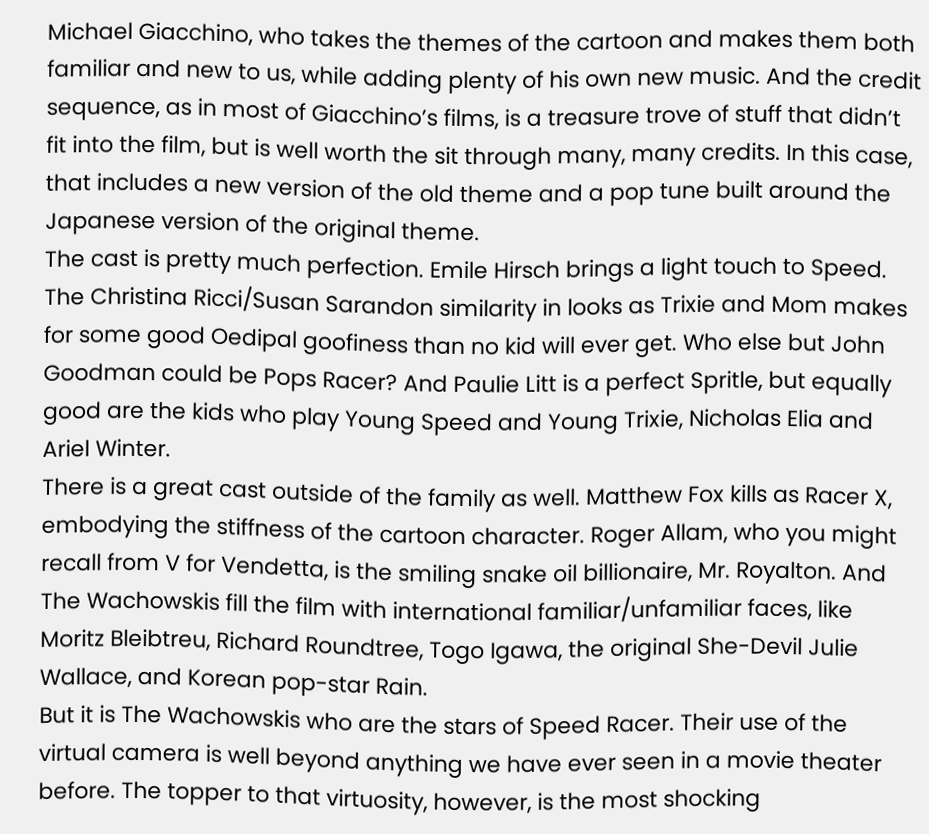Michael Giacchino, who takes the themes of the cartoon and makes them both familiar and new to us, while adding plenty of his own new music. And the credit sequence, as in most of Giacchino’s films, is a treasure trove of stuff that didn’t fit into the film, but is well worth the sit through many, many credits. In this case, that includes a new version of the old theme and a pop tune built around the Japanese version of the original theme.
The cast is pretty much perfection. Emile Hirsch brings a light touch to Speed. The Christina Ricci/Susan Sarandon similarity in looks as Trixie and Mom makes for some good Oedipal goofiness than no kid will ever get. Who else but John Goodman could be Pops Racer? And Paulie Litt is a perfect Spritle, but equally good are the kids who play Young Speed and Young Trixie, Nicholas Elia and Ariel Winter.
There is a great cast outside of the family as well. Matthew Fox kills as Racer X, embodying the stiffness of the cartoon character. Roger Allam, who you might recall from V for Vendetta, is the smiling snake oil billionaire, Mr. Royalton. And The Wachowskis fill the film with international familiar/unfamiliar faces, like Moritz Bleibtreu, Richard Roundtree, Togo Igawa, the original She-Devil Julie Wallace, and Korean pop-star Rain.
But it is The Wachowskis who are the stars of Speed Racer. Their use of the virtual camera is well beyond anything we have ever seen in a movie theater before. The topper to that virtuosity, however, is the most shocking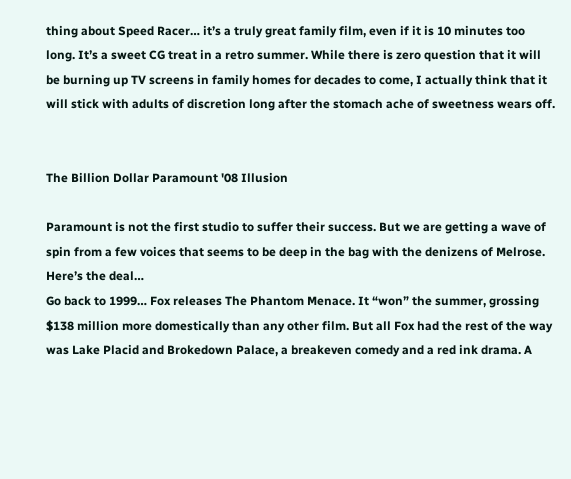thing about Speed Racer… it’s a truly great family film, even if it is 10 minutes too long. It’s a sweet CG treat in a retro summer. While there is zero question that it will be burning up TV screens in family homes for decades to come, I actually think that it will stick with adults of discretion long after the stomach ache of sweetness wears off.


The Billion Dollar Paramount '08 Illusion

Paramount is not the first studio to suffer their success. But we are getting a wave of spin from a few voices that seems to be deep in the bag with the denizens of Melrose.
Here’s the deal…
Go back to 1999… Fox releases The Phantom Menace. It “won” the summer, grossing $138 million more domestically than any other film. But all Fox had the rest of the way was Lake Placid and Brokedown Palace, a breakeven comedy and a red ink drama. A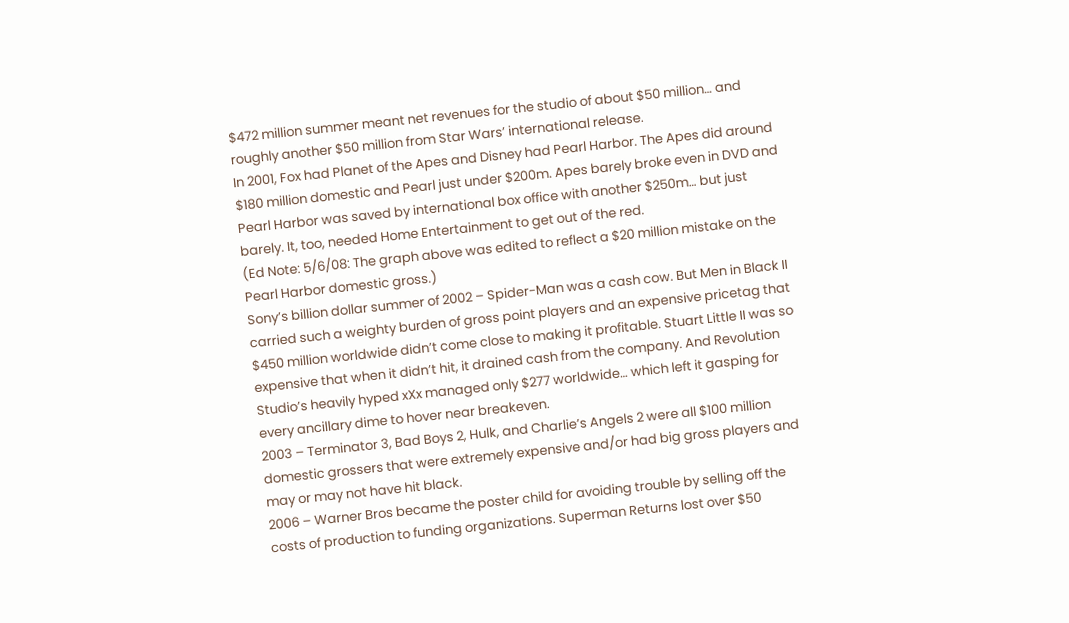$472 million summer meant net revenues for the studio of about $50 million… and roughly another $50 million from Star Wars’ international release.
In 2001, Fox had Planet of the Apes and Disney had Pearl Harbor. The Apes did around $180 million domestic and Pearl just under $200m. Apes barely broke even in DVD and Pearl Harbor was saved by international box office with another $250m… but just barely. It, too, needed Home Entertainment to get out of the red.
(Ed Note: 5/6/08: The graph above was edited to reflect a $20 million mistake on the Pearl Harbor domestic gross.)
Sony’s billion dollar summer of 2002 – Spider-Man was a cash cow. But Men in Black II carried such a weighty burden of gross point players and an expensive pricetag that $450 million worldwide didn’t come close to making it profitable. Stuart Little II was so expensive that when it didn’t hit, it drained cash from the company. And Revolution Studio’s heavily hyped xXx managed only $277 worldwide… which left it gasping for every ancillary dime to hover near breakeven.
2003 – Terminator 3, Bad Boys 2, Hulk, and Charlie’s Angels 2 were all $100 million domestic grossers that were extremely expensive and/or had big gross players and may or may not have hit black.
2006 – Warner Bros became the poster child for avoiding trouble by selling off the costs of production to funding organizations. Superman Returns lost over $50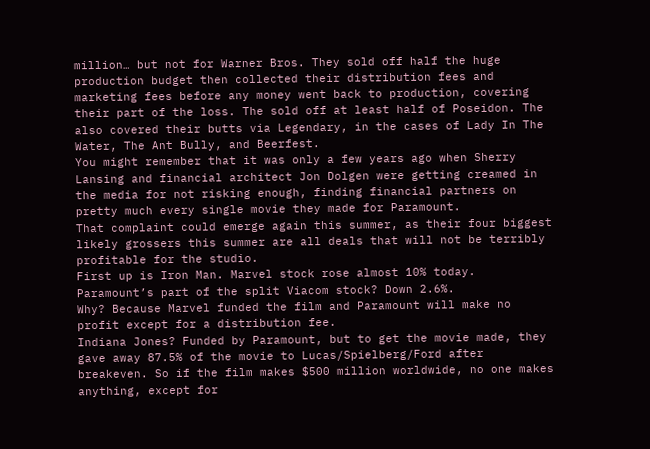million… but not for Warner Bros. They sold off half the huge production budget then collected their distribution fees and marketing fees before any money went back to production, covering their part of the loss. The sold off at least half of Poseidon. The also covered their butts via Legendary, in the cases of Lady In The Water, The Ant Bully, and Beerfest.
You might remember that it was only a few years ago when Sherry Lansing and financial architect Jon Dolgen were getting creamed in the media for not risking enough, finding financial partners on pretty much every single movie they made for Paramount.
That complaint could emerge again this summer, as their four biggest likely grossers this summer are all deals that will not be terribly profitable for the studio.
First up is Iron Man. Marvel stock rose almost 10% today. Paramount’s part of the split Viacom stock? Down 2.6%.
Why? Because Marvel funded the film and Paramount will make no profit except for a distribution fee.
Indiana Jones? Funded by Paramount, but to get the movie made, they gave away 87.5% of the movie to Lucas/Spielberg/Ford after breakeven. So if the film makes $500 million worldwide, no one makes anything, except for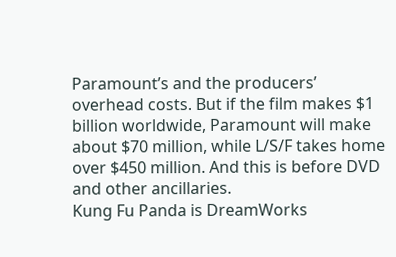Paramount’s and the producers’ overhead costs. But if the film makes $1 billion worldwide, Paramount will make about $70 million, while L/S/F takes home over $450 million. And this is before DVD and other ancillaries.
Kung Fu Panda is DreamWorks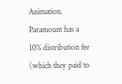Animation. Paramount has a 10% distribution fee (which they paid to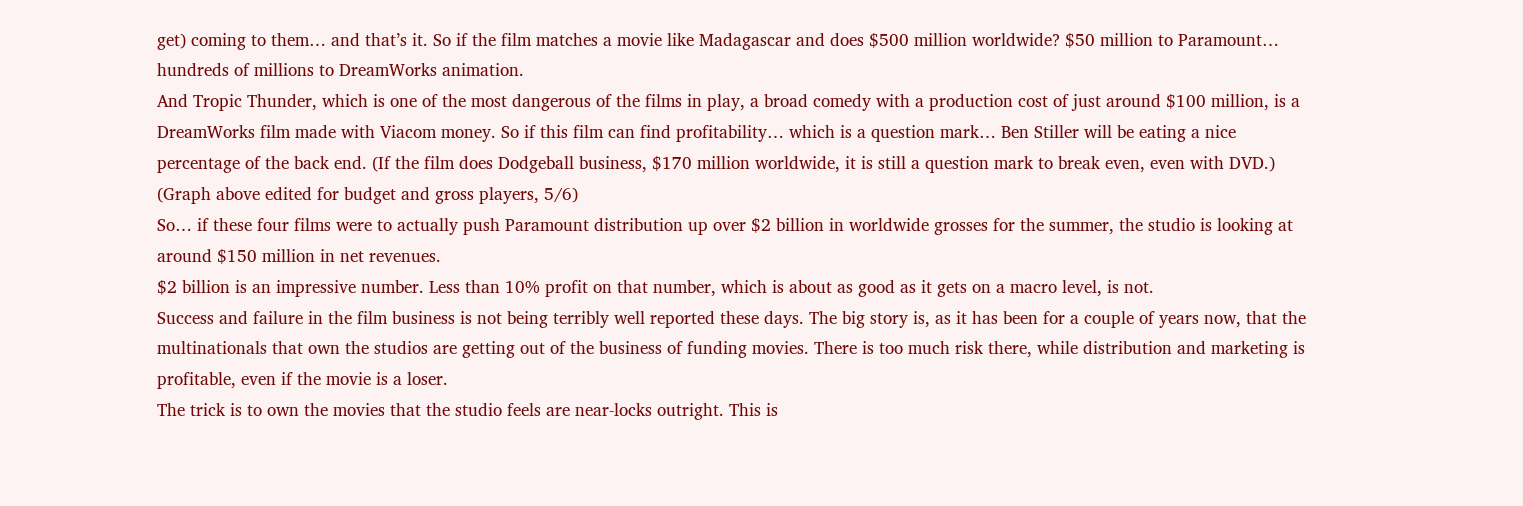get) coming to them… and that’s it. So if the film matches a movie like Madagascar and does $500 million worldwide? $50 million to Paramount… hundreds of millions to DreamWorks animation.
And Tropic Thunder, which is one of the most dangerous of the films in play, a broad comedy with a production cost of just around $100 million, is a DreamWorks film made with Viacom money. So if this film can find profitability… which is a question mark… Ben Stiller will be eating a nice percentage of the back end. (If the film does Dodgeball business, $170 million worldwide, it is still a question mark to break even, even with DVD.)
(Graph above edited for budget and gross players, 5/6)
So… if these four films were to actually push Paramount distribution up over $2 billion in worldwide grosses for the summer, the studio is looking at around $150 million in net revenues.
$2 billion is an impressive number. Less than 10% profit on that number, which is about as good as it gets on a macro level, is not.
Success and failure in the film business is not being terribly well reported these days. The big story is, as it has been for a couple of years now, that the multinationals that own the studios are getting out of the business of funding movies. There is too much risk there, while distribution and marketing is profitable, even if the movie is a loser.
The trick is to own the movies that the studio feels are near-locks outright. This is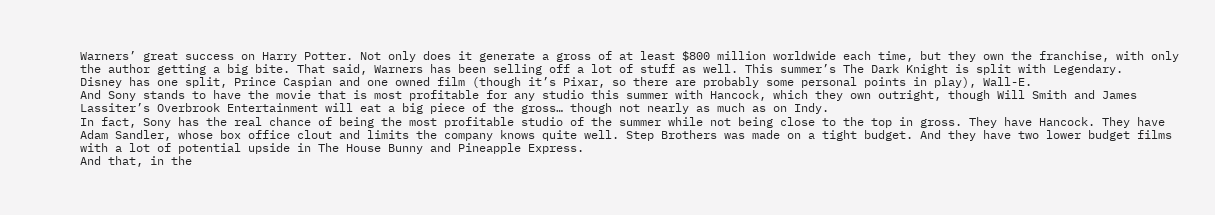Warners’ great success on Harry Potter. Not only does it generate a gross of at least $800 million worldwide each time, but they own the franchise, with only the author getting a big bite. That said, Warners has been selling off a lot of stuff as well. This summer’s The Dark Knight is split with Legendary.
Disney has one split, Prince Caspian and one owned film (though it’s Pixar, so there are probably some personal points in play), Wall-E.
And Sony stands to have the movie that is most profitable for any studio this summer with Hancock, which they own outright, though Will Smith and James Lassiter’s Overbrook Entertainment will eat a big piece of the gross… though not nearly as much as on Indy.
In fact, Sony has the real chance of being the most profitable studio of the summer while not being close to the top in gross. They have Hancock. They have Adam Sandler, whose box office clout and limits the company knows quite well. Step Brothers was made on a tight budget. And they have two lower budget films with a lot of potential upside in The House Bunny and Pineapple Express.
And that, in the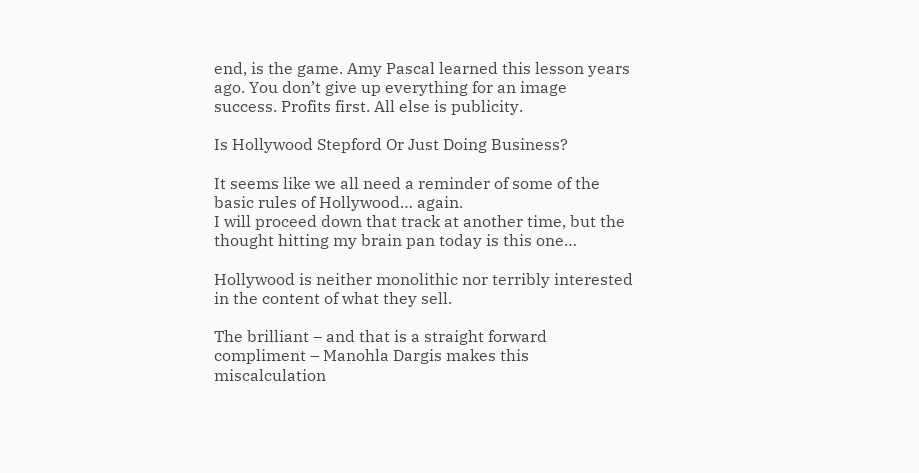end, is the game. Amy Pascal learned this lesson years ago. You don’t give up everything for an image success. Profits first. All else is publicity.

Is Hollywood Stepford Or Just Doing Business?

It seems like we all need a reminder of some of the basic rules of Hollywood… again.
I will proceed down that track at another time, but the thought hitting my brain pan today is this one…

Hollywood is neither monolithic nor terribly interested in the content of what they sell.

The brilliant – and that is a straight forward compliment – Manohla Dargis makes this miscalculation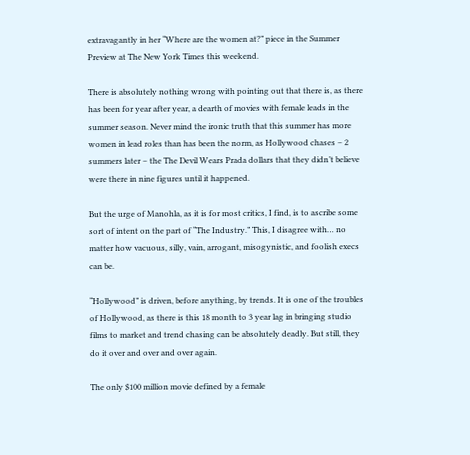extravagantly in her “Where are the women at?” piece in the Summer Preview at The New York Times this weekend.

There is absolutely nothing wrong with pointing out that there is, as there has been for year after year, a dearth of movies with female leads in the summer season. Never mind the ironic truth that this summer has more women in lead roles than has been the norm, as Hollywood chases – 2 summers later – the The Devil Wears Prada dollars that they didn’t believe were there in nine figures until it happened.

But the urge of Manohla, as it is for most critics, I find, is to ascribe some sort of intent on the part of “The Industry.” This, I disagree with… no matter how vacuous, silly, vain, arrogant, misogynistic, and foolish execs can be.

“Hollywood” is driven, before anything, by trends. It is one of the troubles of Hollywood, as there is this 18 month to 3 year lag in bringing studio films to market and trend chasing can be absolutely deadly. But still, they do it over and over and over again.

The only $100 million movie defined by a female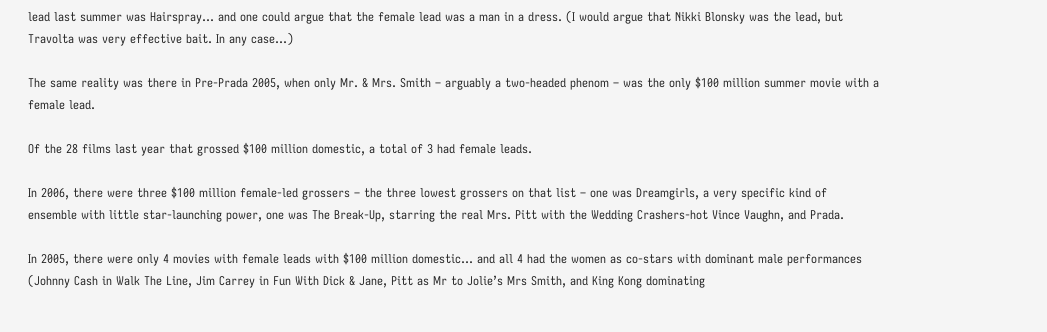lead last summer was Hairspray… and one could argue that the female lead was a man in a dress. (I would argue that Nikki Blonsky was the lead, but Travolta was very effective bait. In any case…)

The same reality was there in Pre-Prada 2005, when only Mr. & Mrs. Smith – arguably a two-headed phenom – was the only $100 million summer movie with a female lead.

Of the 28 films last year that grossed $100 million domestic, a total of 3 had female leads.

In 2006, there were three $100 million female-led grossers – the three lowest grossers on that list – one was Dreamgirls, a very specific kind of ensemble with little star-launching power, one was The Break-Up, starring the real Mrs. Pitt with the Wedding Crashers-hot Vince Vaughn, and Prada.

In 2005, there were only 4 movies with female leads with $100 million domestic… and all 4 had the women as co-stars with dominant male performances (Johnny Cash in Walk The Line, Jim Carrey in Fun With Dick & Jane, Pitt as Mr to Jolie’s Mrs Smith, and King Kong dominating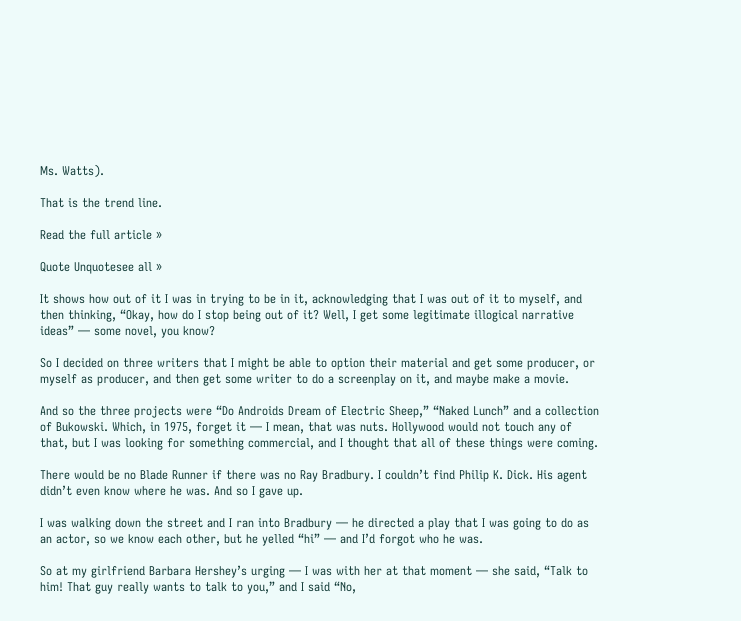Ms. Watts).

That is the trend line.

Read the full article »

Quote Unquotesee all »

It shows how out of it I was in trying to be in it, acknowledging that I was out of it to myself, and then thinking, “Okay, how do I stop being out of it? Well, I get some legitimate illogical narrative ideas” — some novel, you know?

So I decided on three writers that I might be able to option their material and get some producer, or myself as producer, and then get some writer to do a screenplay on it, and maybe make a movie.

And so the three projects were “Do Androids Dream of Electric Sheep,” “Naked Lunch” and a collection of Bukowski. Which, in 1975, forget it — I mean, that was nuts. Hollywood would not touch any of that, but I was looking for something commercial, and I thought that all of these things were coming.

There would be no Blade Runner if there was no Ray Bradbury. I couldn’t find Philip K. Dick. His agent didn’t even know where he was. And so I gave up.

I was walking down the street and I ran into Bradbury — he directed a play that I was going to do as an actor, so we know each other, but he yelled “hi” — and I’d forgot who he was.

So at my girlfriend Barbara Hershey’s urging — I was with her at that moment — she said, “Talk to him! That guy really wants to talk to you,” and I said “No,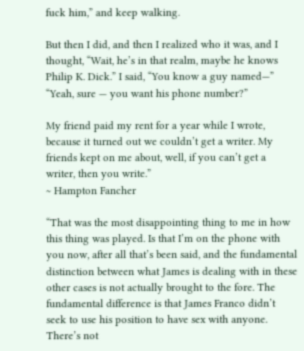fuck him,” and keep walking.

But then I did, and then I realized who it was, and I thought, “Wait, he’s in that realm, maybe he knows Philip K. Dick.” I said, “You know a guy named—” “Yeah, sure — you want his phone number?”

My friend paid my rent for a year while I wrote, because it turned out we couldn’t get a writer. My friends kept on me about, well, if you can’t get a writer, then you write.”
~ Hampton Fancher

“That was the most disappointing thing to me in how this thing was played. Is that I’m on the phone with you now, after all that’s been said, and the fundamental distinction between what James is dealing with in these other cases is not actually brought to the fore. The fundamental difference is that James Franco didn’t seek to use his position to have sex with anyone. There’s not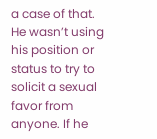a case of that. He wasn’t using his position or status to try to solicit a sexual favor from anyone. If he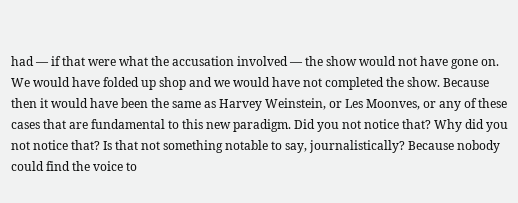had — if that were what the accusation involved — the show would not have gone on. We would have folded up shop and we would have not completed the show. Because then it would have been the same as Harvey Weinstein, or Les Moonves, or any of these cases that are fundamental to this new paradigm. Did you not notice that? Why did you not notice that? Is that not something notable to say, journalistically? Because nobody could find the voice to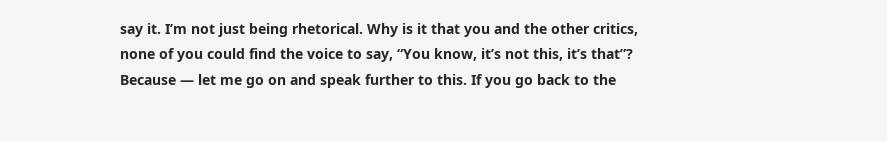say it. I’m not just being rhetorical. Why is it that you and the other critics, none of you could find the voice to say, “You know, it’s not this, it’s that”? Because — let me go on and speak further to this. If you go back to the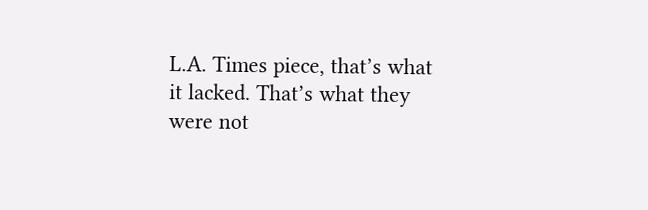L.A. Times piece, that’s what it lacked. That’s what they were not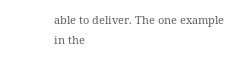able to deliver. The one example in the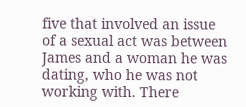five that involved an issue of a sexual act was between James and a woman he was dating, who he was not working with. There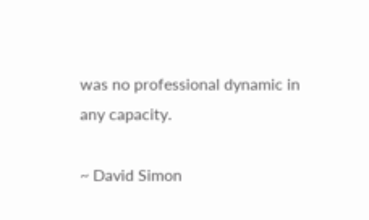was no professional dynamic in any capacity.

~ David Simon